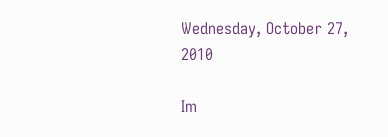Wednesday, October 27, 2010

Im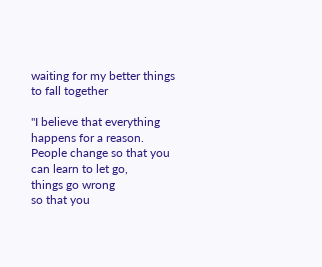waiting for my better things to fall together

"I believe that everything happens for a reason.
People change so that you can learn to let go,
things go wrong
so that you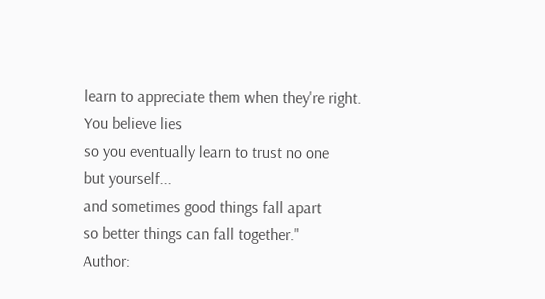learn to appreciate them when they're right.
You believe lies
so you eventually learn to trust no one
but yourself...
and sometimes good things fall apart
so better things can fall together."
Author: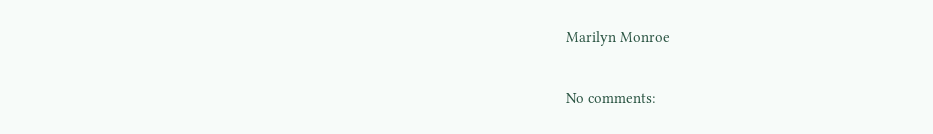Marilyn Monroe

No comments: